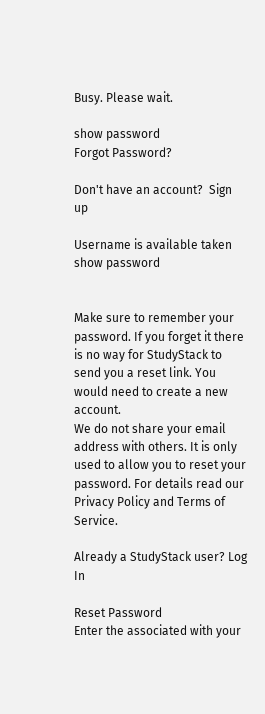Busy. Please wait.

show password
Forgot Password?

Don't have an account?  Sign up

Username is available taken
show password


Make sure to remember your password. If you forget it there is no way for StudyStack to send you a reset link. You would need to create a new account.
We do not share your email address with others. It is only used to allow you to reset your password. For details read our Privacy Policy and Terms of Service.

Already a StudyStack user? Log In

Reset Password
Enter the associated with your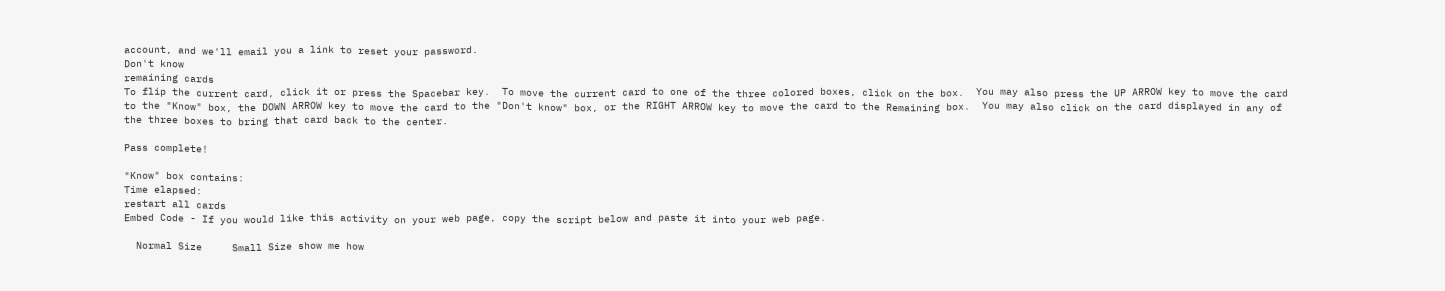account, and we'll email you a link to reset your password.
Don't know
remaining cards
To flip the current card, click it or press the Spacebar key.  To move the current card to one of the three colored boxes, click on the box.  You may also press the UP ARROW key to move the card to the "Know" box, the DOWN ARROW key to move the card to the "Don't know" box, or the RIGHT ARROW key to move the card to the Remaining box.  You may also click on the card displayed in any of the three boxes to bring that card back to the center.

Pass complete!

"Know" box contains:
Time elapsed:
restart all cards
Embed Code - If you would like this activity on your web page, copy the script below and paste it into your web page.

  Normal Size     Small Size show me how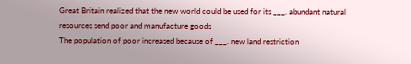Great Britain realized that the new world could be used for its ___. abundant natural resources send poor and manufacture goods
The population of poor increased because of ___. new land restriction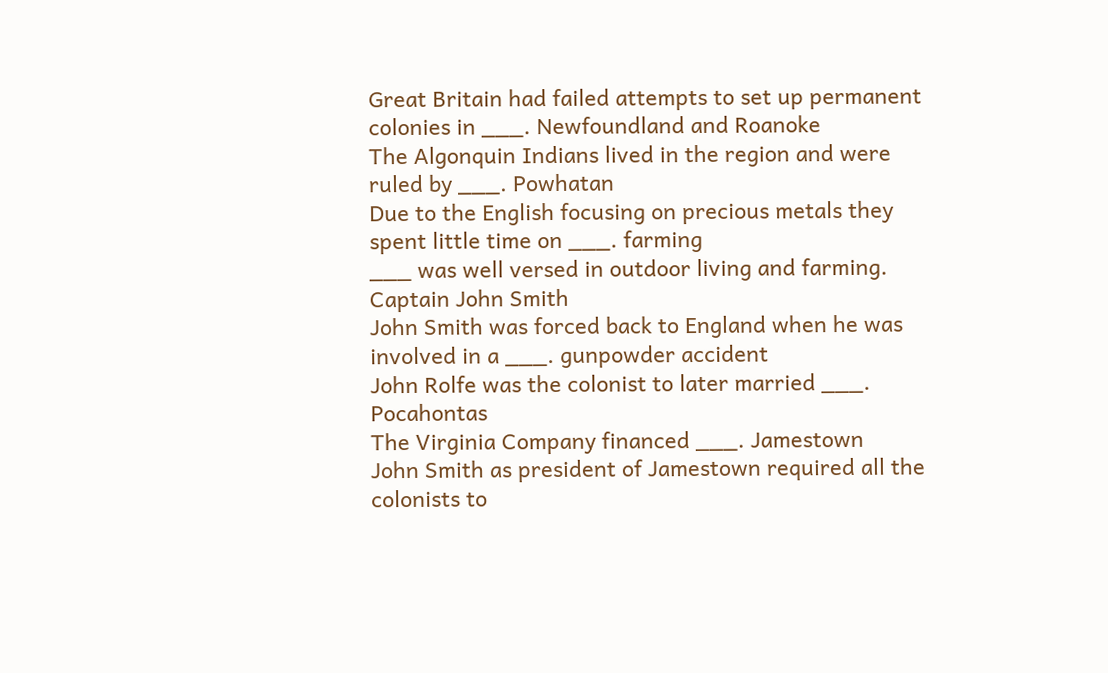Great Britain had failed attempts to set up permanent colonies in ___. Newfoundland and Roanoke
The Algonquin Indians lived in the region and were ruled by ___. Powhatan
Due to the English focusing on precious metals they spent little time on ___. farming
___ was well versed in outdoor living and farming. Captain John Smith
John Smith was forced back to England when he was involved in a ___. gunpowder accident
John Rolfe was the colonist to later married ___. Pocahontas
The Virginia Company financed ___. Jamestown
John Smith as president of Jamestown required all the colonists to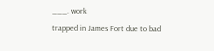___. work
trapped in James Fort due to bad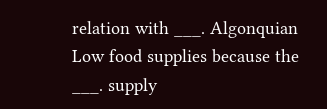relation with ___. Algonquian
Low food supplies because the ___. supply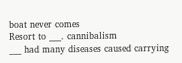boat never comes
Resort to ___. cannibalism
___ had many diseases caused carrying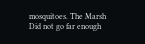mosquitoes. The Marsh
Did not go far enough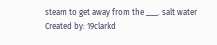steam to get away from the ___. salt water
Created by: 19clarkd